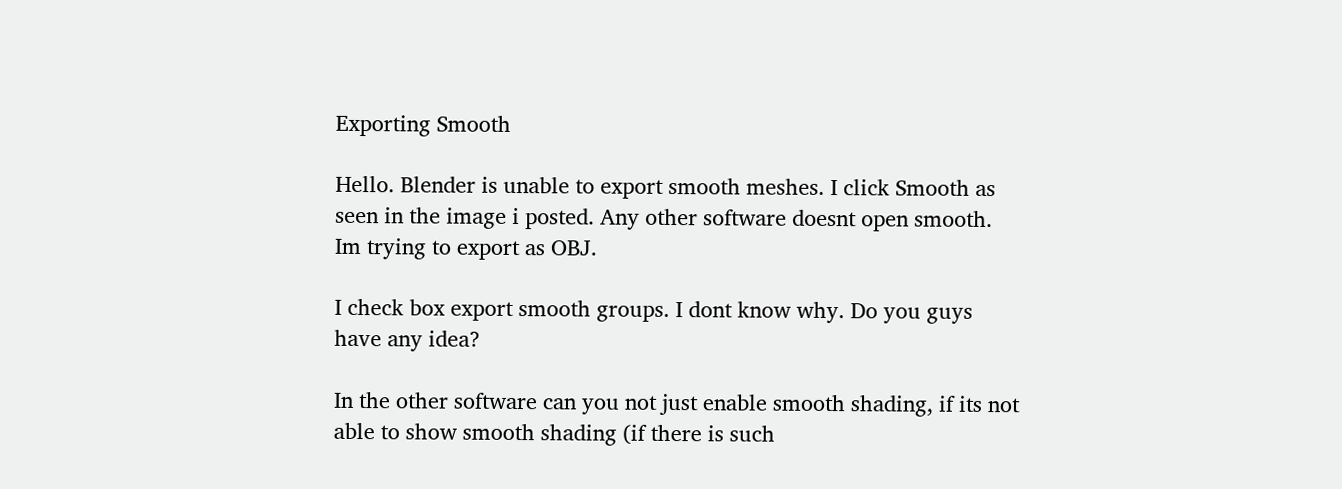Exporting Smooth

Hello. Blender is unable to export smooth meshes. I click Smooth as seen in the image i posted. Any other software doesnt open smooth.
Im trying to export as OBJ.

I check box export smooth groups. I dont know why. Do you guys have any idea?

In the other software can you not just enable smooth shading, if its not able to show smooth shading (if there is such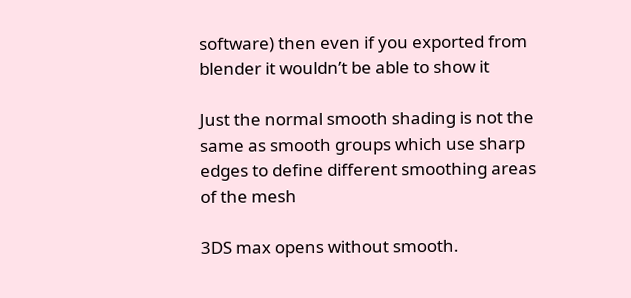software) then even if you exported from blender it wouldn’t be able to show it

Just the normal smooth shading is not the same as smooth groups which use sharp edges to define different smoothing areas of the mesh

3DS max opens without smooth.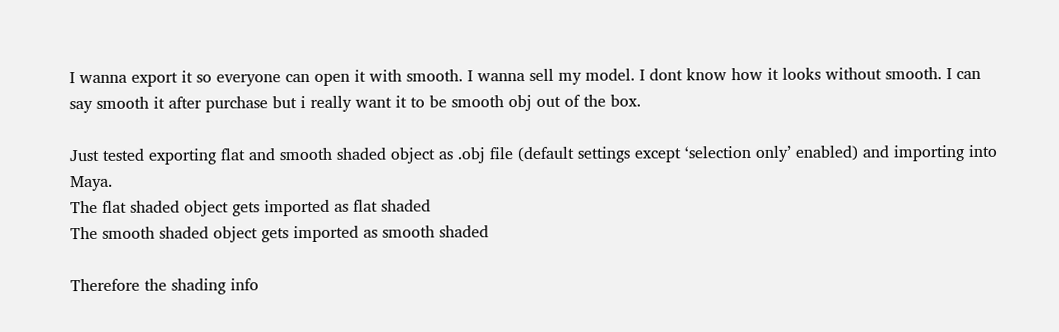I wanna export it so everyone can open it with smooth. I wanna sell my model. I dont know how it looks without smooth. I can say smooth it after purchase but i really want it to be smooth obj out of the box.

Just tested exporting flat and smooth shaded object as .obj file (default settings except ‘selection only’ enabled) and importing into Maya.
The flat shaded object gets imported as flat shaded
The smooth shaded object gets imported as smooth shaded

Therefore the shading info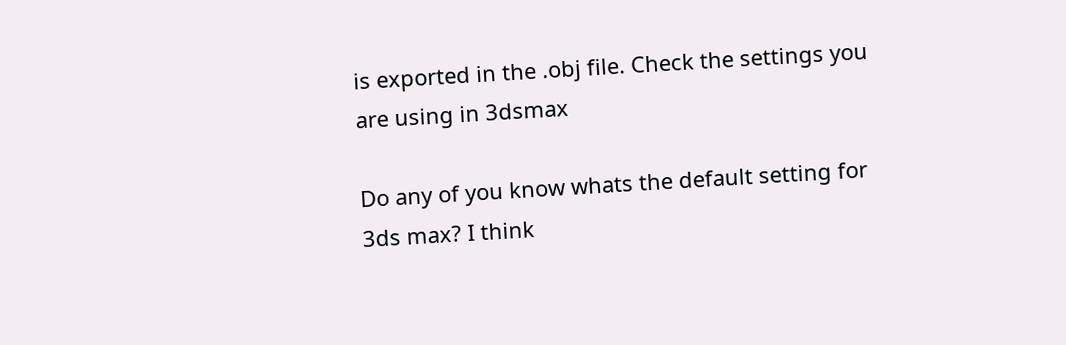is exported in the .obj file. Check the settings you are using in 3dsmax

Do any of you know whats the default setting for 3ds max? I think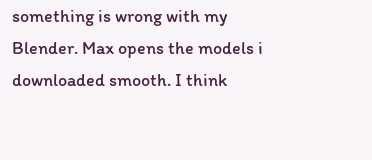something is wrong with my Blender. Max opens the models i downloaded smooth. I think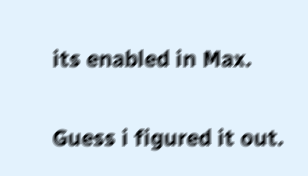its enabled in Max.

Guess i figured it out.